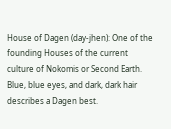House of Dagen (day-jhen): One of the founding Houses of the current culture of Nokomis or Second Earth. Blue, blue eyes, and dark, dark hair describes a Dagen best.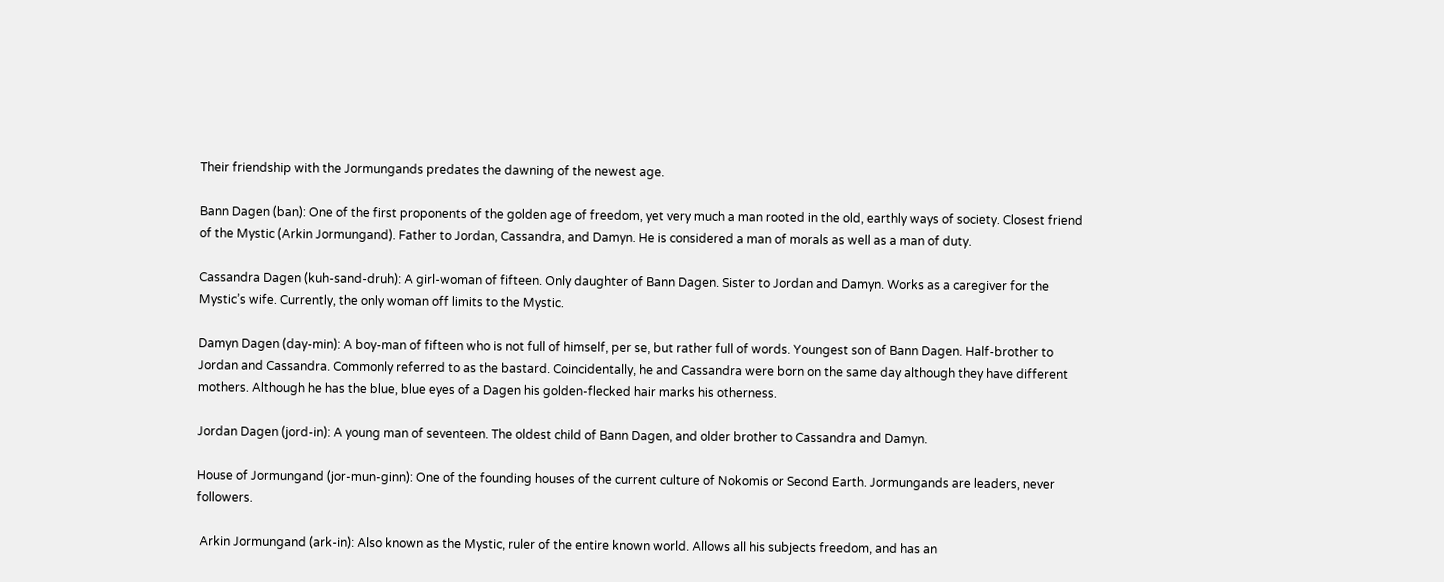Their friendship with the Jormungands predates the dawning of the newest age.

Bann Dagen (ban): One of the first proponents of the golden age of freedom, yet very much a man rooted in the old, earthly ways of society. Closest friend of the Mystic (Arkin Jormungand). Father to Jordan, Cassandra, and Damyn. He is considered a man of morals as well as a man of duty.

Cassandra Dagen (kuh-sand-druh): A girl-woman of fifteen. Only daughter of Bann Dagen. Sister to Jordan and Damyn. Works as a caregiver for the Mystic’s wife. Currently, the only woman off limits to the Mystic.

Damyn Dagen (day-min): A boy-man of fifteen who is not full of himself, per se, but rather full of words. Youngest son of Bann Dagen. Half-brother to Jordan and Cassandra. Commonly referred to as the bastard. Coincidentally, he and Cassandra were born on the same day although they have different mothers. Although he has the blue, blue eyes of a Dagen his golden-flecked hair marks his otherness.

Jordan Dagen (jord-in): A young man of seventeen. The oldest child of Bann Dagen, and older brother to Cassandra and Damyn.

House of Jormungand (jor-mun-ginn): One of the founding houses of the current culture of Nokomis or Second Earth. Jormungands are leaders, never followers.

 Arkin Jormungand (ark-in): Also known as the Mystic, ruler of the entire known world. Allows all his subjects freedom, and has an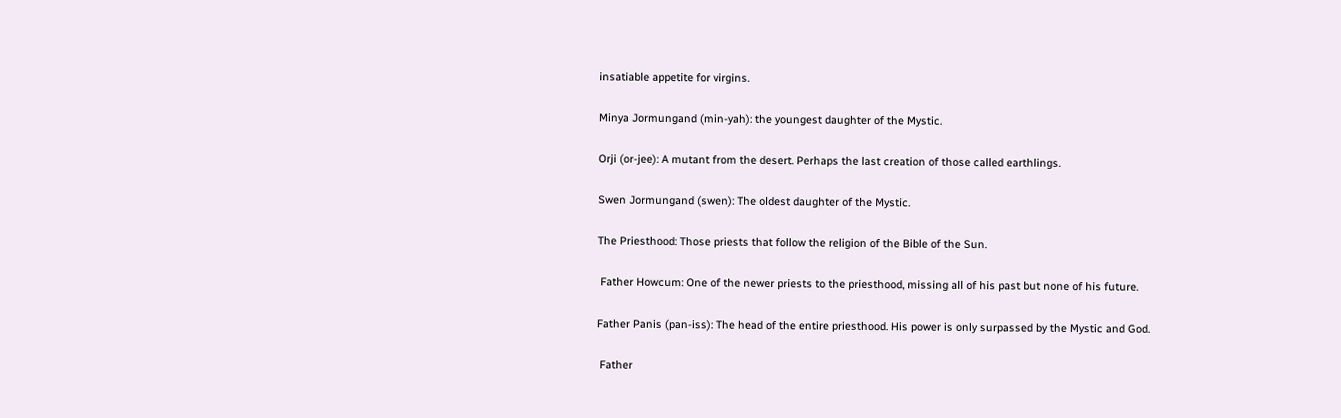insatiable appetite for virgins.

Minya Jormungand (min-yah): the youngest daughter of the Mystic.

Orji (or-jee): A mutant from the desert. Perhaps the last creation of those called earthlings.

Swen Jormungand (swen): The oldest daughter of the Mystic.

The Priesthood: Those priests that follow the religion of the Bible of the Sun.

 Father Howcum: One of the newer priests to the priesthood, missing all of his past but none of his future.

Father Panis (pan-iss): The head of the entire priesthood. His power is only surpassed by the Mystic and God.

 Father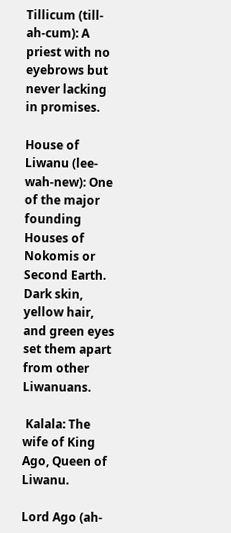Tillicum (till-ah-cum): A priest with no eyebrows but never lacking in promises.

House of Liwanu (lee-wah-new): One of the major founding Houses of Nokomis or Second Earth. Dark skin, yellow hair, and green eyes set them apart from other Liwanuans.

 Kalala: The wife of King Ago, Queen of Liwanu.

Lord Ago (ah-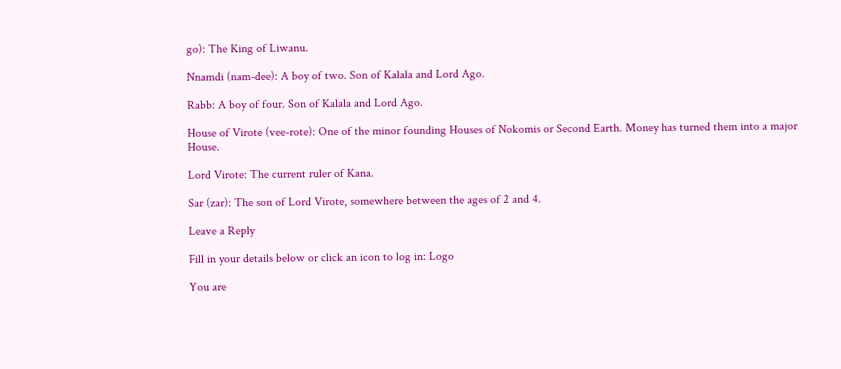go): The King of Liwanu.

Nnamdi (nam-dee): A boy of two. Son of Kalala and Lord Ago.

Rabb: A boy of four. Son of Kalala and Lord Ago.

House of Virote (vee-rote): One of the minor founding Houses of Nokomis or Second Earth. Money has turned them into a major House.

Lord Virote: The current ruler of Kana.

Sar (zar): The son of Lord Virote, somewhere between the ages of 2 and 4.

Leave a Reply

Fill in your details below or click an icon to log in: Logo

You are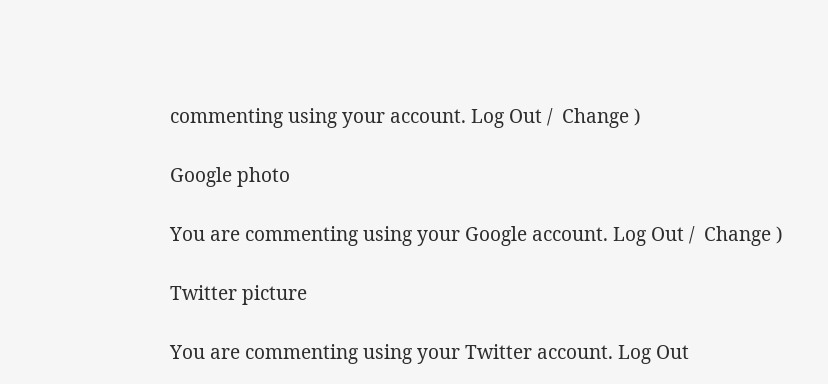commenting using your account. Log Out /  Change )

Google photo

You are commenting using your Google account. Log Out /  Change )

Twitter picture

You are commenting using your Twitter account. Log Out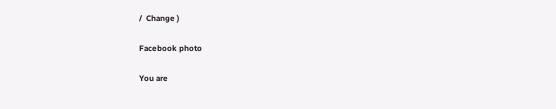/  Change )

Facebook photo

You are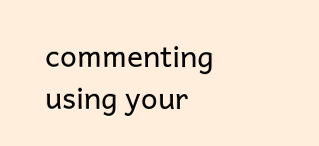commenting using your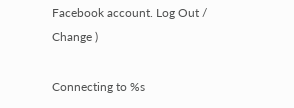Facebook account. Log Out /  Change )

Connecting to %s